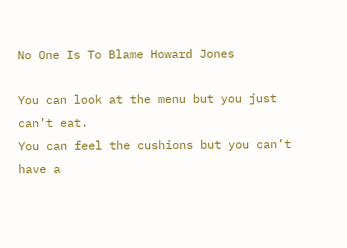No One Is To Blame Howard Jones

You can look at the menu but you just can’t eat.
You can feel the cushions but you can’t have a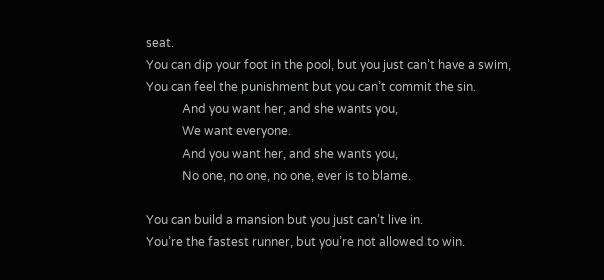seat.
You can dip your foot in the pool, but you just can’t have a swim,
You can feel the punishment but you can’t commit the sin.
            And you want her, and she wants you,
            We want everyone.
            And you want her, and she wants you,
            No one, no one, no one, ever is to blame.

You can build a mansion but you just can’t live in.
You’re the fastest runner, but you’re not allowed to win.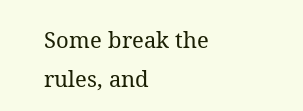Some break the rules, and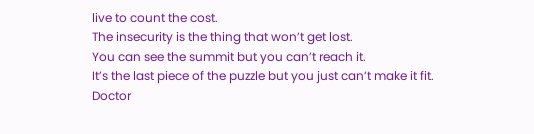live to count the cost.
The insecurity is the thing that won’t get lost.
You can see the summit but you can’t reach it.
It’s the last piece of the puzzle but you just can’t make it fit.
Doctor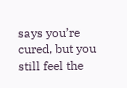says you’re cured, but you still feel the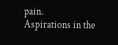pain.
Aspirations in the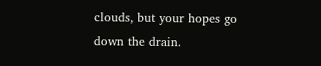clouds, but your hopes go down the drain.